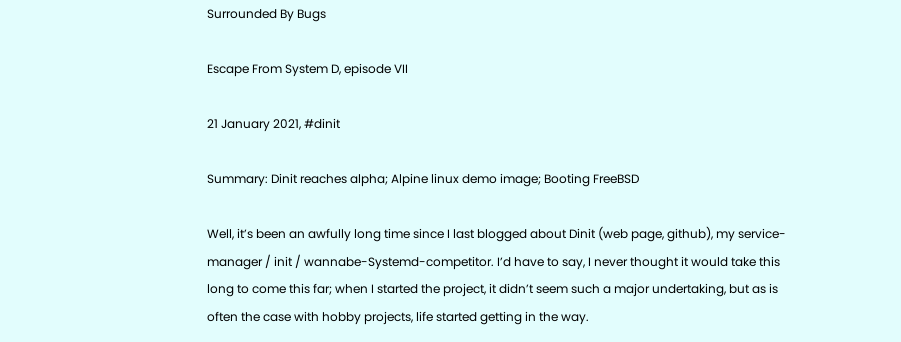Surrounded By Bugs

Escape From System D, episode VII

21 January 2021, #dinit

Summary: Dinit reaches alpha; Alpine linux demo image; Booting FreeBSD

Well, it’s been an awfully long time since I last blogged about Dinit (web page, github), my service-manager / init / wannabe-Systemd-competitor. I’d have to say, I never thought it would take this long to come this far; when I started the project, it didn’t seem such a major undertaking, but as is often the case with hobby projects, life started getting in the way.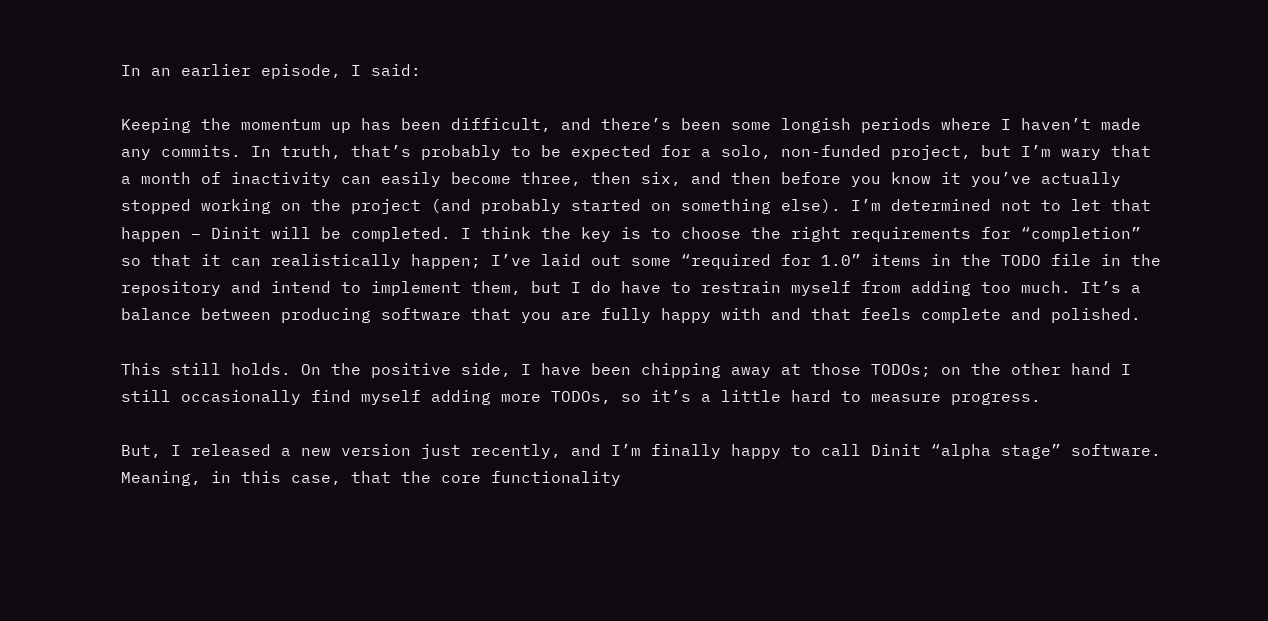In an earlier episode, I said:

Keeping the momentum up has been difficult, and there’s been some longish periods where I haven’t made any commits. In truth, that’s probably to be expected for a solo, non-funded project, but I’m wary that a month of inactivity can easily become three, then six, and then before you know it you’ve actually stopped working on the project (and probably started on something else). I’m determined not to let that happen – Dinit will be completed. I think the key is to choose the right requirements for “completion” so that it can realistically happen; I’ve laid out some “required for 1.0” items in the TODO file in the repository and intend to implement them, but I do have to restrain myself from adding too much. It’s a balance between producing software that you are fully happy with and that feels complete and polished.

This still holds. On the positive side, I have been chipping away at those TODOs; on the other hand I still occasionally find myself adding more TODOs, so it’s a little hard to measure progress.

But, I released a new version just recently, and I’m finally happy to call Dinit “alpha stage” software. Meaning, in this case, that the core functionality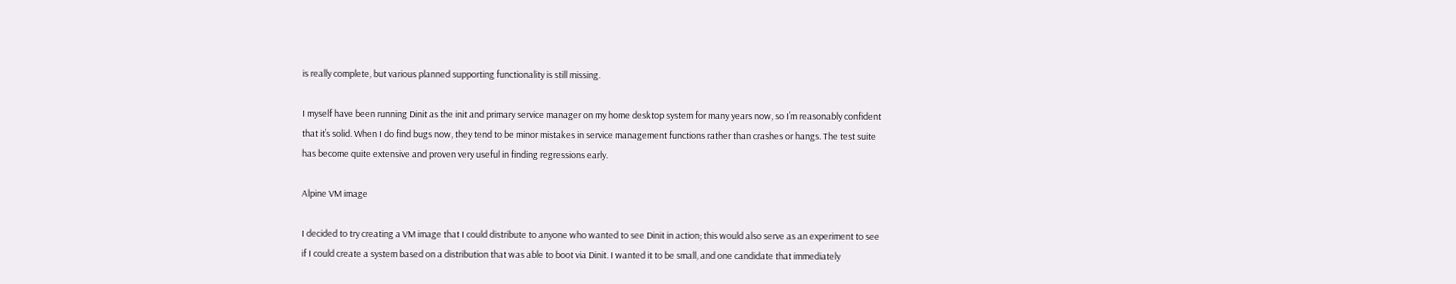is really complete, but various planned supporting functionality is still missing.

I myself have been running Dinit as the init and primary service manager on my home desktop system for many years now, so I’m reasonably confident that it’s solid. When I do find bugs now, they tend to be minor mistakes in service management functions rather than crashes or hangs. The test suite has become quite extensive and proven very useful in finding regressions early.

Alpine VM image

I decided to try creating a VM image that I could distribute to anyone who wanted to see Dinit in action; this would also serve as an experiment to see if I could create a system based on a distribution that was able to boot via Dinit. I wanted it to be small, and one candidate that immediately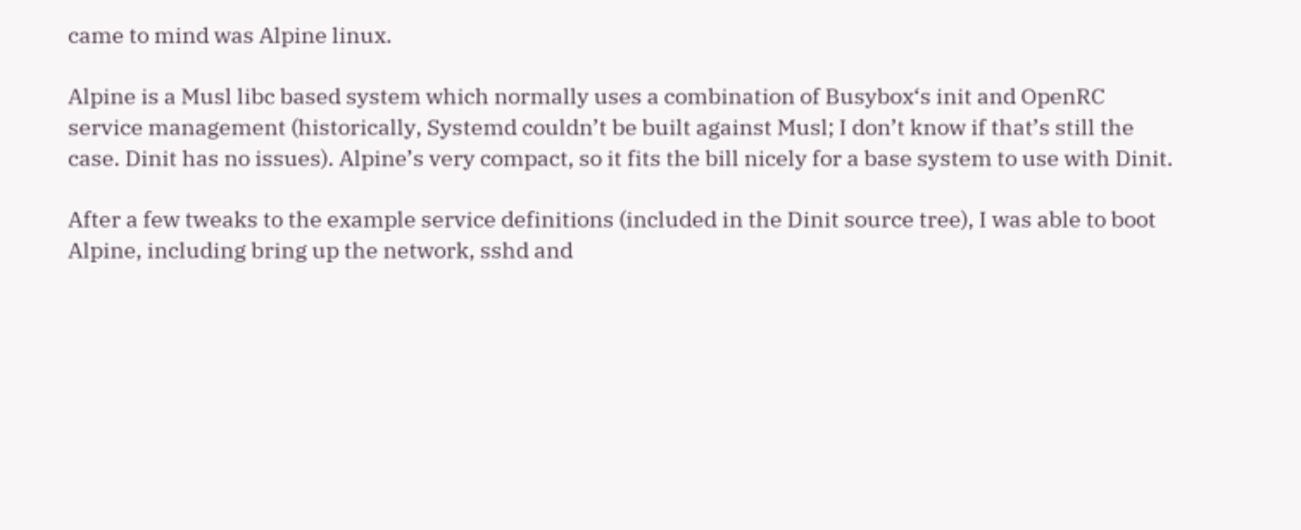came to mind was Alpine linux.

Alpine is a Musl libc based system which normally uses a combination of Busybox‘s init and OpenRC service management (historically, Systemd couldn’t be built against Musl; I don’t know if that’s still the case. Dinit has no issues). Alpine’s very compact, so it fits the bill nicely for a base system to use with Dinit.

After a few tweaks to the example service definitions (included in the Dinit source tree), I was able to boot Alpine, including bring up the network, sshd and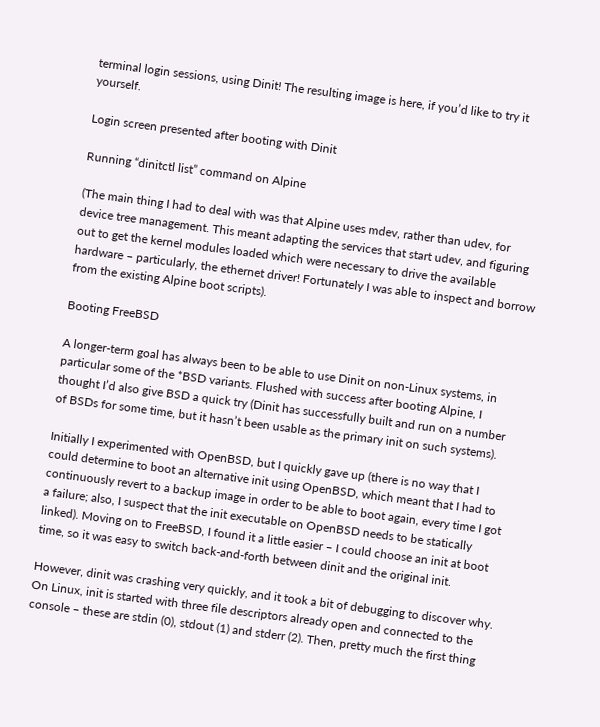terminal login sessions, using Dinit! The resulting image is here, if you’d like to try it yourself.

Login screen presented after booting with Dinit

Running “dinitctl list” command on Alpine

(The main thing I had to deal with was that Alpine uses mdev, rather than udev, for device tree management. This meant adapting the services that start udev, and figuring out to get the kernel modules loaded which were necessary to drive the available hardware – particularly, the ethernet driver! Fortunately I was able to inspect and borrow from the existing Alpine boot scripts).

Booting FreeBSD

A longer-term goal has always been to be able to use Dinit on non-Linux systems, in particular some of the *BSD variants. Flushed with success after booting Alpine, I thought I’d also give BSD a quick try (Dinit has successfully built and run on a number of BSDs for some time, but it hasn’t been usable as the primary init on such systems).

Initially I experimented with OpenBSD, but I quickly gave up (there is no way that I could determine to boot an alternative init using OpenBSD, which meant that I had to continuously revert to a backup image in order to be able to boot again, every time I got a failure; also, I suspect that the init executable on OpenBSD needs to be statically linked). Moving on to FreeBSD, I found it a little easier – I could choose an init at boot time, so it was easy to switch back-and-forth between dinit and the original init.

However, dinit was crashing very quickly, and it took a bit of debugging to discover why. On Linux, init is started with three file descriptors already open and connected to the console – these are stdin (0), stdout (1) and stderr (2). Then, pretty much the first thing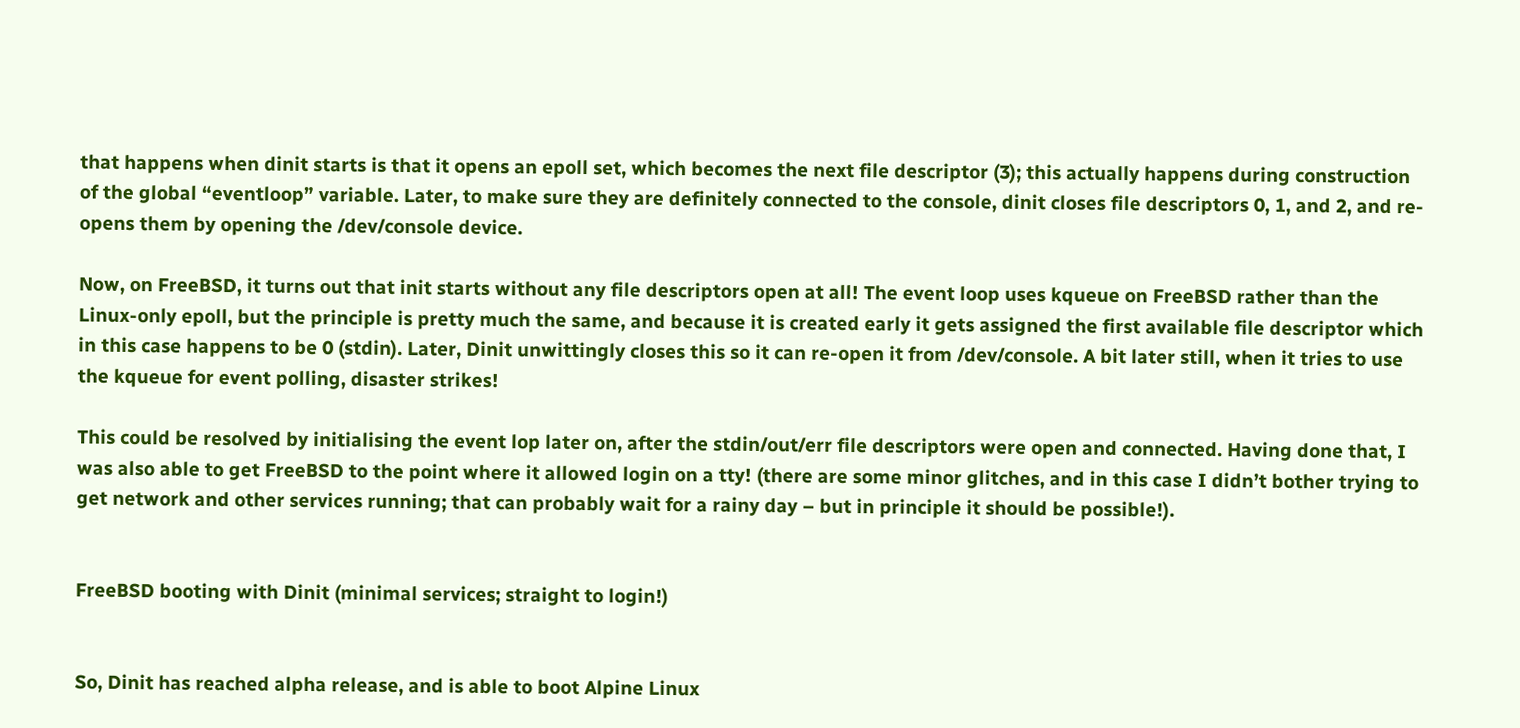that happens when dinit starts is that it opens an epoll set, which becomes the next file descriptor (3); this actually happens during construction of the global “eventloop” variable. Later, to make sure they are definitely connected to the console, dinit closes file descriptors 0, 1, and 2, and re-opens them by opening the /dev/console device.

Now, on FreeBSD, it turns out that init starts without any file descriptors open at all! The event loop uses kqueue on FreeBSD rather than the Linux-only epoll, but the principle is pretty much the same, and because it is created early it gets assigned the first available file descriptor which in this case happens to be 0 (stdin). Later, Dinit unwittingly closes this so it can re-open it from /dev/console. A bit later still, when it tries to use the kqueue for event polling, disaster strikes!

This could be resolved by initialising the event lop later on, after the stdin/out/err file descriptors were open and connected. Having done that, I was also able to get FreeBSD to the point where it allowed login on a tty! (there are some minor glitches, and in this case I didn’t bother trying to get network and other services running; that can probably wait for a rainy day – but in principle it should be possible!).


FreeBSD booting with Dinit (minimal services; straight to login!)


So, Dinit has reached alpha release, and is able to boot Alpine Linux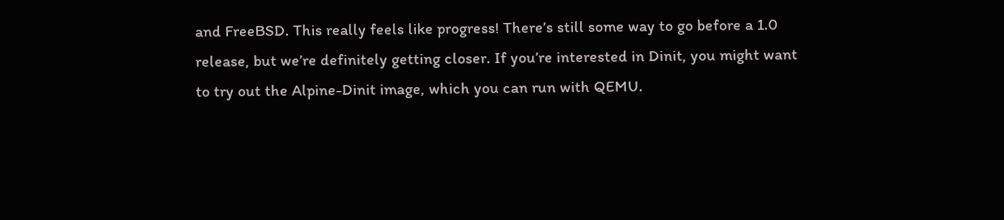and FreeBSD. This really feels like progress! There’s still some way to go before a 1.0 release, but we’re definitely getting closer. If you’re interested in Dinit, you might want to try out the Alpine-Dinit image, which you can run with QEMU.